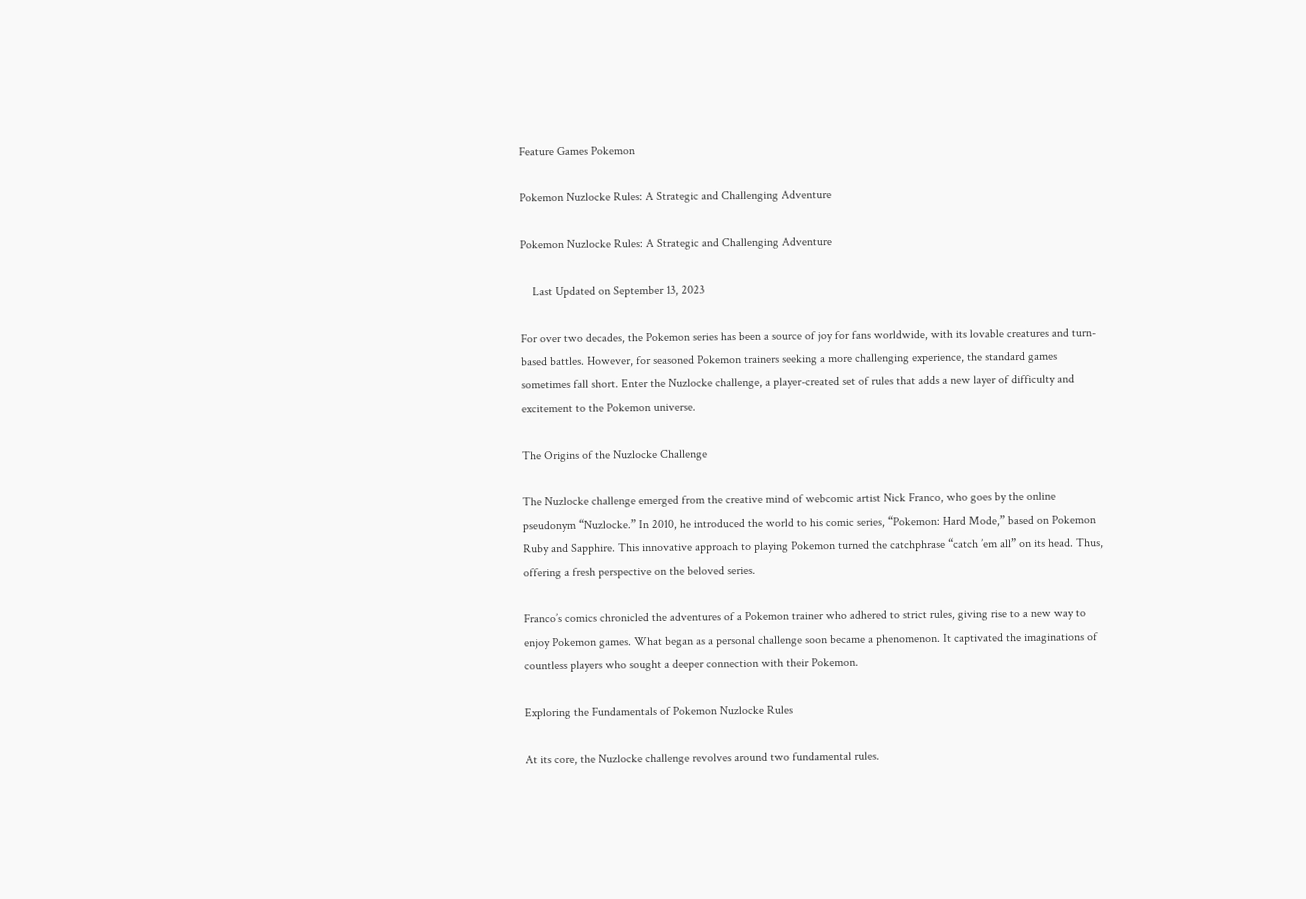Feature Games Pokemon

Pokemon Nuzlocke Rules: A Strategic and Challenging Adventure

Pokemon Nuzlocke Rules: A Strategic and Challenging Adventure

    Last Updated on September 13, 2023

For over two decades, the Pokemon series has been a source of joy for fans worldwide, with its lovable creatures and turn-based battles. However, for seasoned Pokemon trainers seeking a more challenging experience, the standard games sometimes fall short. Enter the Nuzlocke challenge, a player-created set of rules that adds a new layer of difficulty and excitement to the Pokemon universe.

The Origins of the Nuzlocke Challenge

The Nuzlocke challenge emerged from the creative mind of webcomic artist Nick Franco, who goes by the online pseudonym “Nuzlocke.” In 2010, he introduced the world to his comic series, “Pokemon: Hard Mode,” based on Pokemon Ruby and Sapphire. This innovative approach to playing Pokemon turned the catchphrase “catch ’em all” on its head. Thus, offering a fresh perspective on the beloved series.

Franco’s comics chronicled the adventures of a Pokemon trainer who adhered to strict rules, giving rise to a new way to enjoy Pokemon games. What began as a personal challenge soon became a phenomenon. It captivated the imaginations of countless players who sought a deeper connection with their Pokemon.

Exploring the Fundamentals of Pokemon Nuzlocke Rules

At its core, the Nuzlocke challenge revolves around two fundamental rules.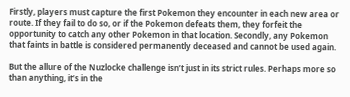Firstly, players must capture the first Pokemon they encounter in each new area or route. If they fail to do so, or if the Pokemon defeats them, they forfeit the opportunity to catch any other Pokemon in that location. Secondly, any Pokemon that faints in battle is considered permanently deceased and cannot be used again.

But the allure of the Nuzlocke challenge isn’t just in its strict rules. Perhaps more so than anything, it’s in the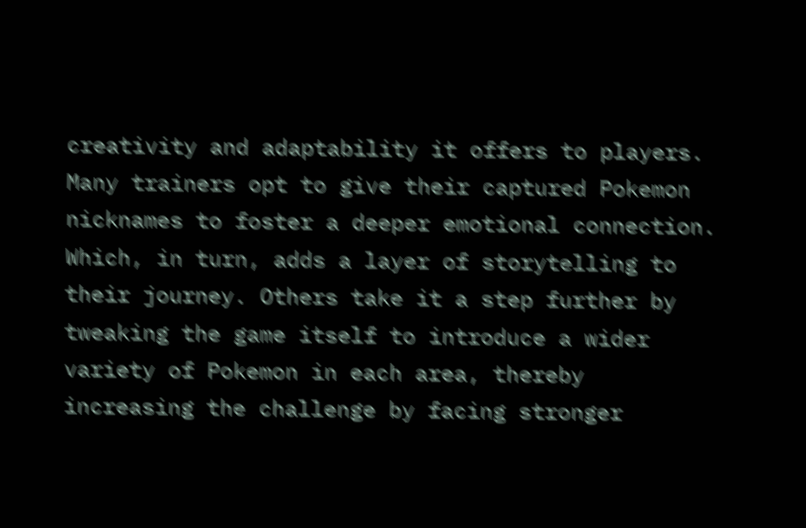creativity and adaptability it offers to players. Many trainers opt to give their captured Pokemon nicknames to foster a deeper emotional connection. Which, in turn, adds a layer of storytelling to their journey. Others take it a step further by tweaking the game itself to introduce a wider variety of Pokemon in each area, thereby increasing the challenge by facing stronger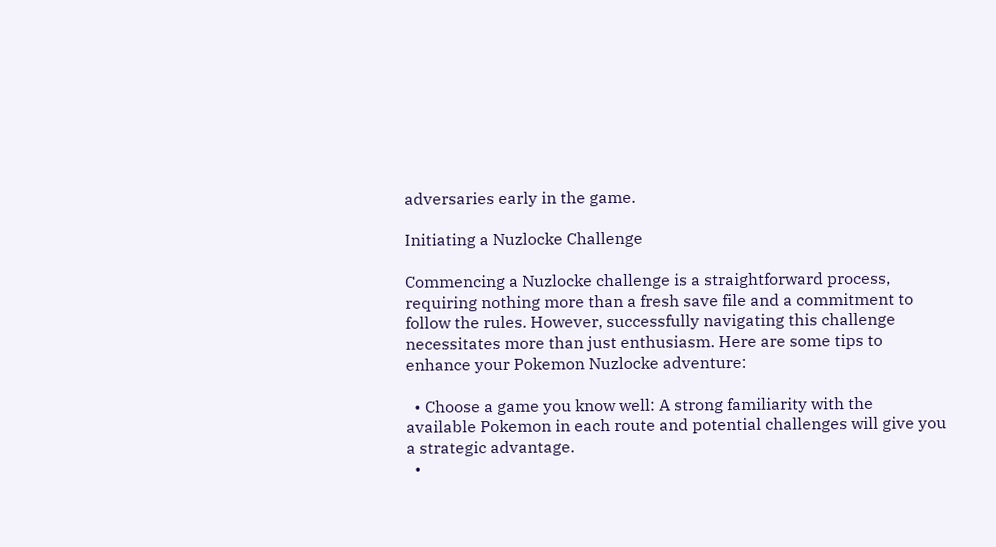adversaries early in the game.

Initiating a Nuzlocke Challenge

Commencing a Nuzlocke challenge is a straightforward process, requiring nothing more than a fresh save file and a commitment to follow the rules. However, successfully navigating this challenge necessitates more than just enthusiasm. Here are some tips to enhance your Pokemon Nuzlocke adventure:

  • Choose a game you know well: A strong familiarity with the available Pokemon in each route and potential challenges will give you a strategic advantage.
  •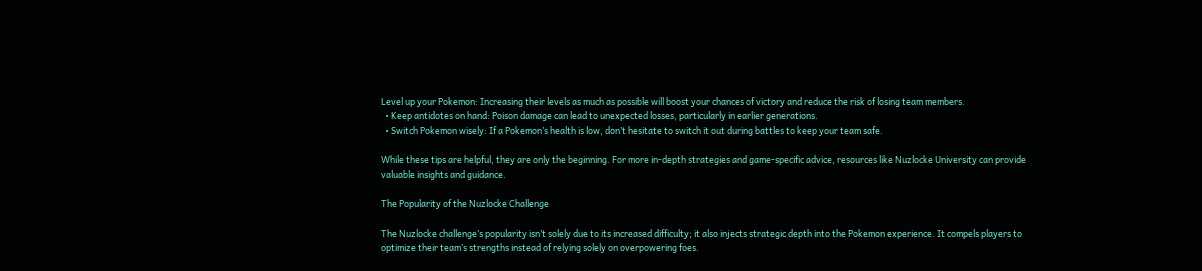Level up your Pokemon: Increasing their levels as much as possible will boost your chances of victory and reduce the risk of losing team members.
  • Keep antidotes on hand: Poison damage can lead to unexpected losses, particularly in earlier generations.
  • Switch Pokemon wisely: If a Pokemon’s health is low, don’t hesitate to switch it out during battles to keep your team safe.

While these tips are helpful, they are only the beginning. For more in-depth strategies and game-specific advice, resources like Nuzlocke University can provide valuable insights and guidance.

The Popularity of the Nuzlocke Challenge

The Nuzlocke challenge’s popularity isn’t solely due to its increased difficulty; it also injects strategic depth into the Pokemon experience. It compels players to optimize their team’s strengths instead of relying solely on overpowering foes.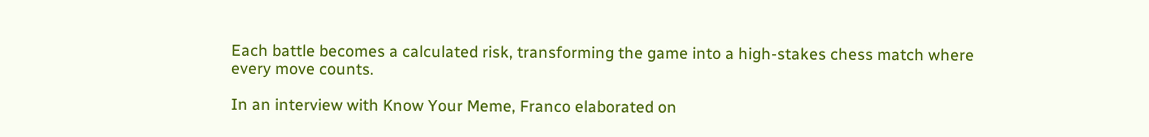Each battle becomes a calculated risk, transforming the game into a high-stakes chess match where every move counts.

In an interview with Know Your Meme, Franco elaborated on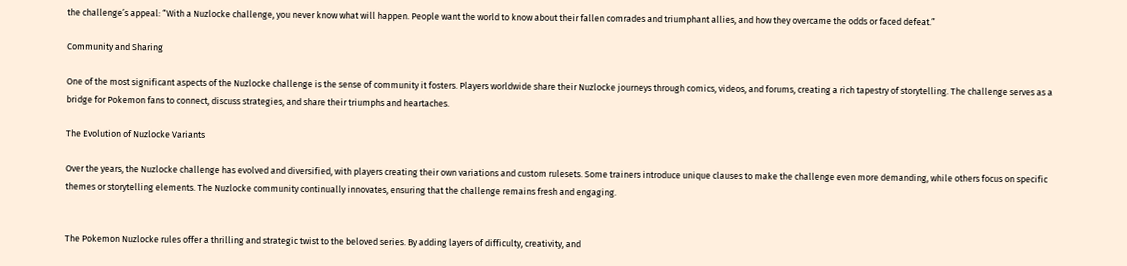the challenge’s appeal: “With a Nuzlocke challenge, you never know what will happen. People want the world to know about their fallen comrades and triumphant allies, and how they overcame the odds or faced defeat.”

Community and Sharing

One of the most significant aspects of the Nuzlocke challenge is the sense of community it fosters. Players worldwide share their Nuzlocke journeys through comics, videos, and forums, creating a rich tapestry of storytelling. The challenge serves as a bridge for Pokemon fans to connect, discuss strategies, and share their triumphs and heartaches.

The Evolution of Nuzlocke Variants

Over the years, the Nuzlocke challenge has evolved and diversified, with players creating their own variations and custom rulesets. Some trainers introduce unique clauses to make the challenge even more demanding, while others focus on specific themes or storytelling elements. The Nuzlocke community continually innovates, ensuring that the challenge remains fresh and engaging.


The Pokemon Nuzlocke rules offer a thrilling and strategic twist to the beloved series. By adding layers of difficulty, creativity, and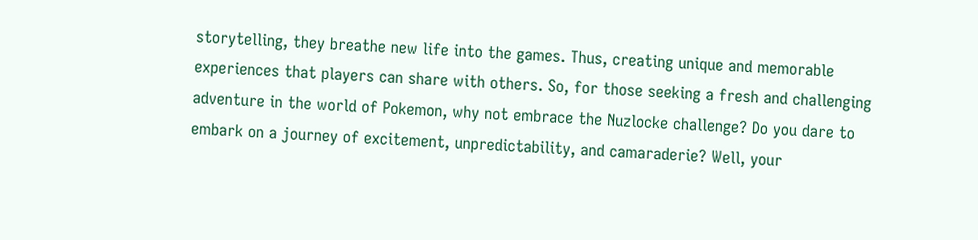storytelling, they breathe new life into the games. Thus, creating unique and memorable experiences that players can share with others. So, for those seeking a fresh and challenging adventure in the world of Pokemon, why not embrace the Nuzlocke challenge? Do you dare to embark on a journey of excitement, unpredictability, and camaraderie? Well, your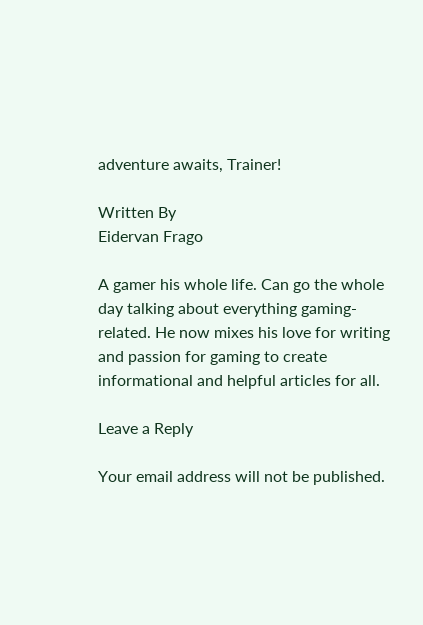adventure awaits, Trainer!

Written By
Eidervan Frago

A gamer his whole life. Can go the whole day talking about everything gaming-related. He now mixes his love for writing and passion for gaming to create informational and helpful articles for all.

Leave a Reply

Your email address will not be published.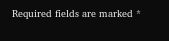Required fields are marked *